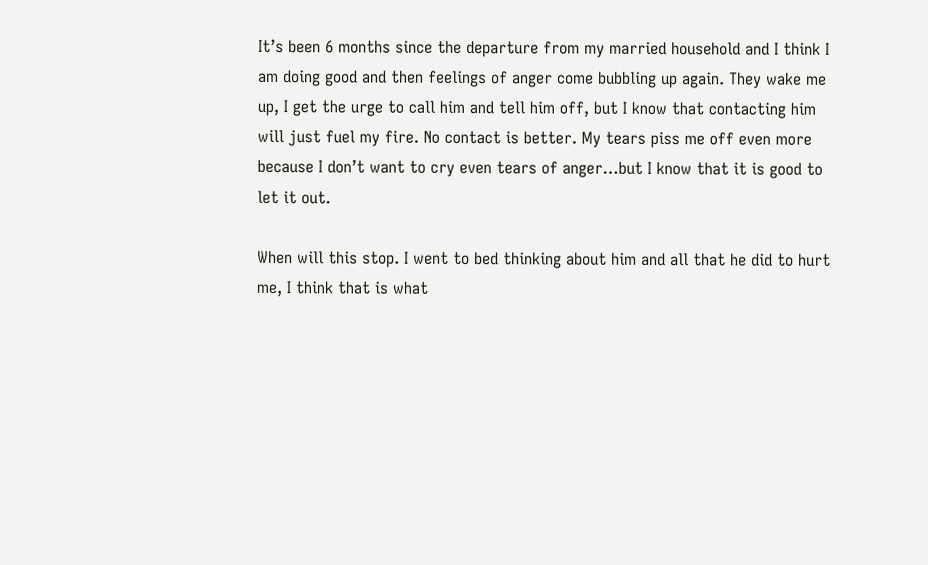It’s been 6 months since the departure from my married household and I think I am doing good and then feelings of anger come bubbling up again. They wake me up, I get the urge to call him and tell him off, but I know that contacting him will just fuel my fire. No contact is better. My tears piss me off even more because I don’t want to cry even tears of anger…but I know that it is good to let it out.

When will this stop. I went to bed thinking about him and all that he did to hurt me, I think that is what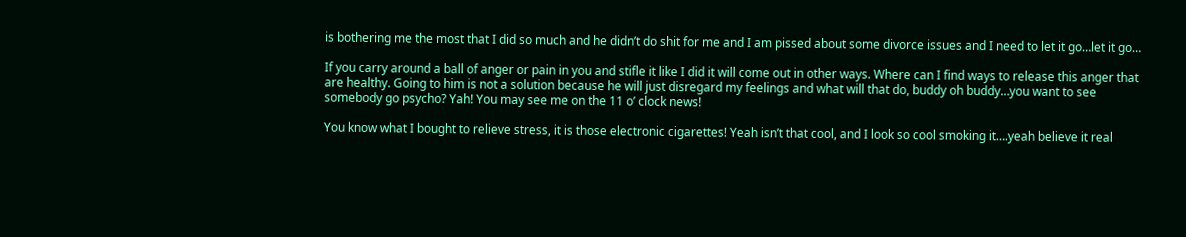is bothering me the most that I did so much and he didn’t do shit for me and I am pissed about some divorce issues and I need to let it go…let it go…

If you carry around a ball of anger or pain in you and stifle it like I did it will come out in other ways. Where can I find ways to release this anger that are healthy. Going to him is not a solution because he will just disregard my feelings and what will that do, buddy oh buddy…you want to see somebody go psycho? Yah! You may see me on the 11 o’ clock news!

You know what I bought to relieve stress, it is those electronic cigarettes! Yeah isn’t that cool, and I look so cool smoking it….yeah believe it real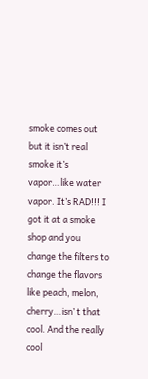smoke comes out but it isn’t real smoke it’s vapor…like water vapor. It’s RAD!!! I got it at a smoke shop and you change the filters to change the flavors like peach, melon, cherry…isn’ t that cool. And the really cool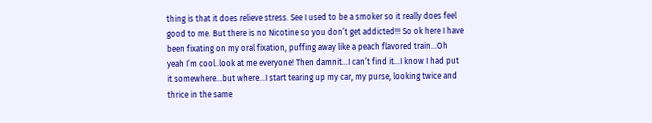thing is that it does relieve stress. See I used to be a smoker so it really does feel good to me. But there is no Nicotine so you don’t get addicted!!! So ok here I have been fixating on my oral fixation, puffing away like a peach flavored train…Oh yeah I’m cool..look at me everyone! Then damnit…I can’t find it…I know I had put it somewhere…but where…I start tearing up my car, my purse, looking twice and thrice in the same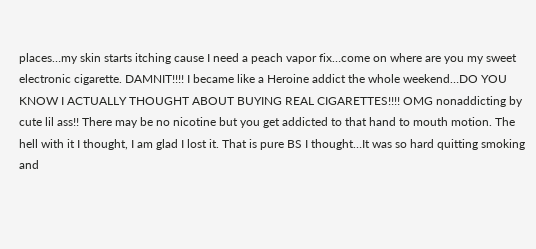places…my skin starts itching cause I need a peach vapor fix…come on where are you my sweet electronic cigarette. DAMNIT!!!! I became like a Heroine addict the whole weekend…DO YOU KNOW I ACTUALLY THOUGHT ABOUT BUYING REAL CIGARETTES!!!! OMG nonaddicting by cute lil ass!! There may be no nicotine but you get addicted to that hand to mouth motion. The hell with it I thought, I am glad I lost it. That is pure BS I thought…It was so hard quitting smoking and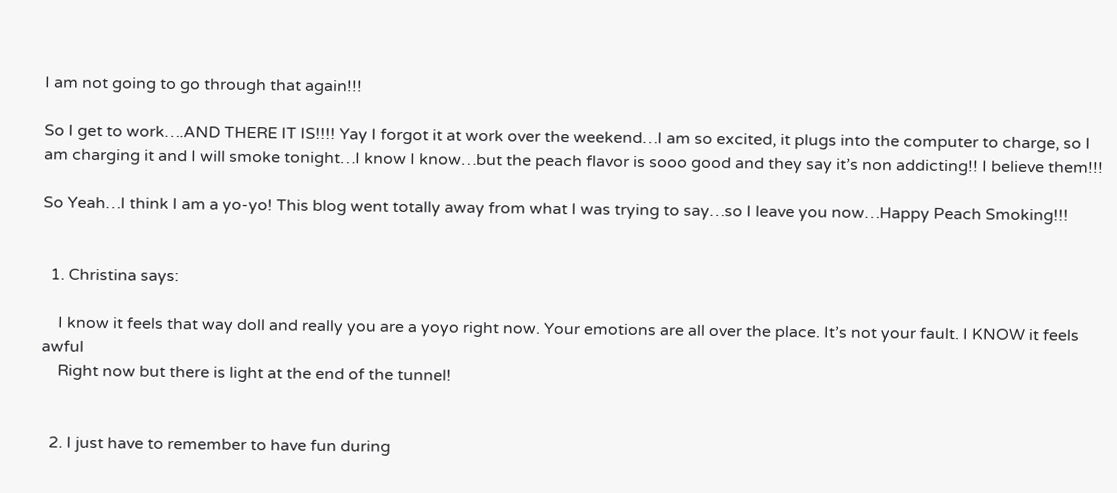I am not going to go through that again!!!

So I get to work….AND THERE IT IS!!!! Yay I forgot it at work over the weekend…I am so excited, it plugs into the computer to charge, so I am charging it and I will smoke tonight…I know I know…but the peach flavor is sooo good and they say it’s non addicting!! I believe them!!!

So Yeah…I think I am a yo-yo! This blog went totally away from what I was trying to say…so I leave you now…Happy Peach Smoking!!!


  1. Christina says:

    I know it feels that way doll and really you are a yoyo right now. Your emotions are all over the place. It’s not your fault. I KNOW it feels awful
    Right now but there is light at the end of the tunnel!


  2. I just have to remember to have fun during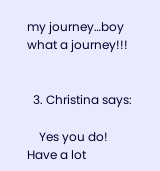my journey…boy what a journey!!!


  3. Christina says:

    Yes you do! Have a lot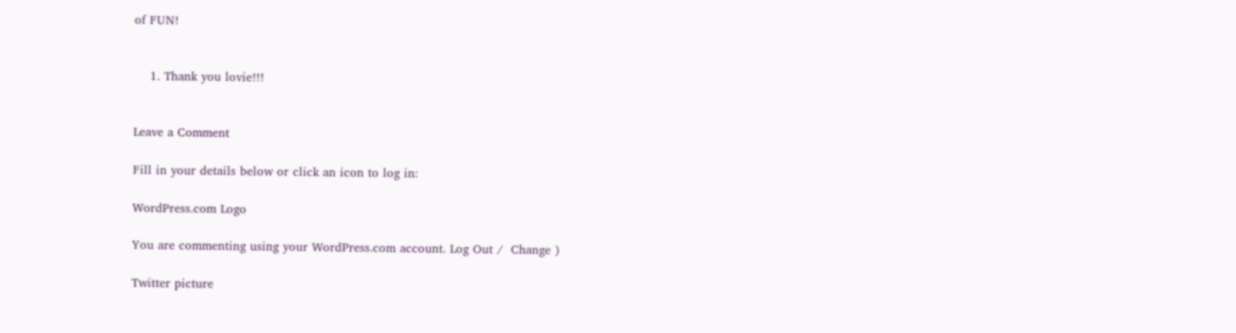of FUN!


    1. Thank you lovie!!!


Leave a Comment

Fill in your details below or click an icon to log in:

WordPress.com Logo

You are commenting using your WordPress.com account. Log Out /  Change )

Twitter picture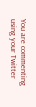You are commenting using your Twitter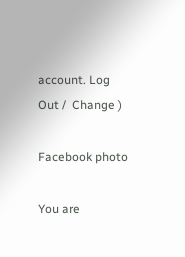account. Log Out /  Change )

Facebook photo

You are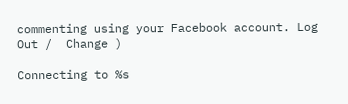commenting using your Facebook account. Log Out /  Change )

Connecting to %s